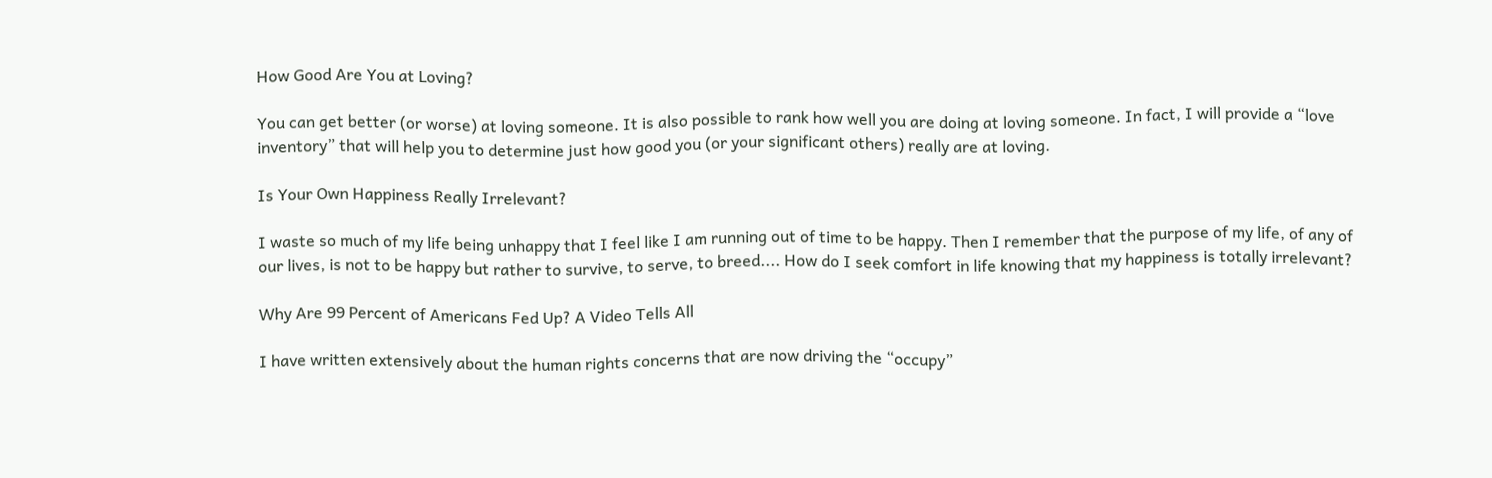How Good Are You at Loving?

You can get better (or worse) at loving someone. It is also possible to rank how well you are doing at loving someone. In fact, I will provide a “love inventory” that will help you to determine just how good you (or your significant others) really are at loving.

Is Your Own Happiness Really Irrelevant?

I waste so much of my life being unhappy that I feel like I am running out of time to be happy. Then I remember that the purpose of my life, of any of our lives, is not to be happy but rather to survive, to serve, to breed.... How do I seek comfort in life knowing that my happiness is totally irrelevant?

Why Are 99 Percent of Americans Fed Up? A Video Tells All

I have written extensively about the human rights concerns that are now driving the “occupy”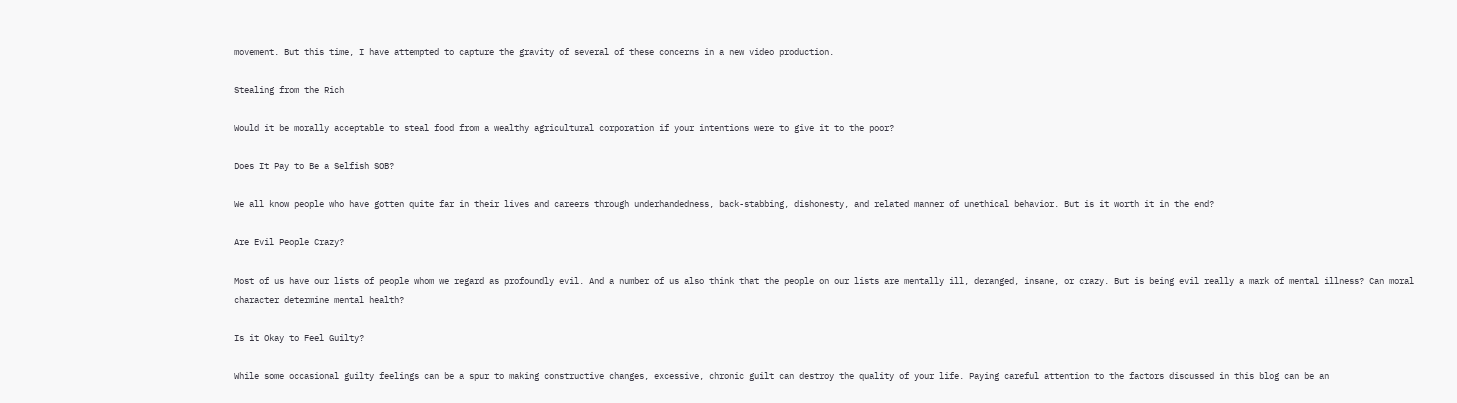movement. But this time, I have attempted to capture the gravity of several of these concerns in a new video production.

Stealing from the Rich

Would it be morally acceptable to steal food from a wealthy agricultural corporation if your intentions were to give it to the poor?

Does It Pay to Be a Selfish SOB?

We all know people who have gotten quite far in their lives and careers through underhandedness, back-stabbing, dishonesty, and related manner of unethical behavior. But is it worth it in the end?

Are Evil People Crazy?

Most of us have our lists of people whom we regard as profoundly evil. And a number of us also think that the people on our lists are mentally ill, deranged, insane, or crazy. But is being evil really a mark of mental illness? Can moral character determine mental health?

Is it Okay to Feel Guilty?

While some occasional guilty feelings can be a spur to making constructive changes, excessive, chronic guilt can destroy the quality of your life. Paying careful attention to the factors discussed in this blog can be an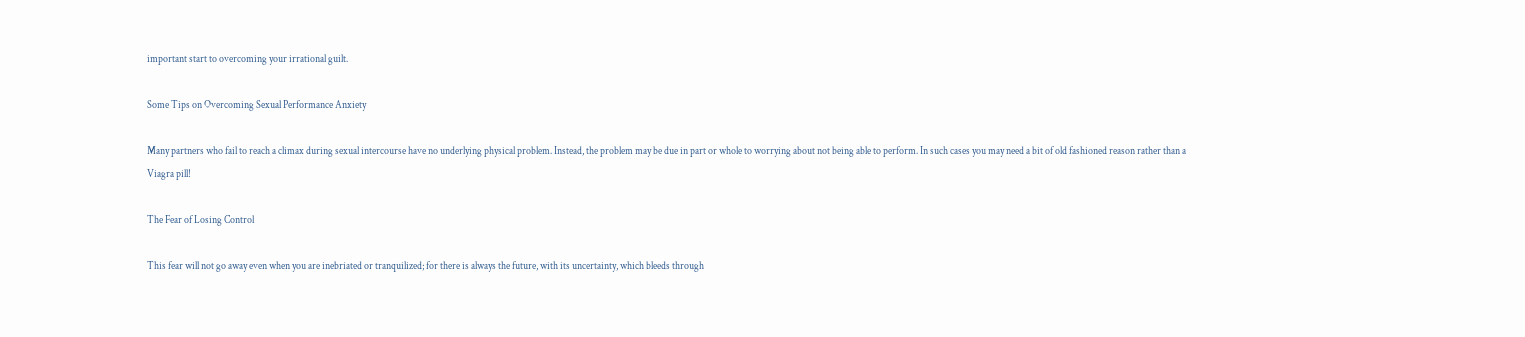important start to overcoming your irrational guilt.

Some Tips on Overcoming Sexual Performance Anxiety

Many partners who fail to reach a climax during sexual intercourse have no underlying physical problem. Instead, the problem may be due in part or whole to worrying about not being able to perform. In such cases you may need a bit of old fashioned reason rather than a Viagra pill!

The Fear of Losing Control

This fear will not go away even when you are inebriated or tranquilized; for there is always the future, with its uncertainty, which bleeds through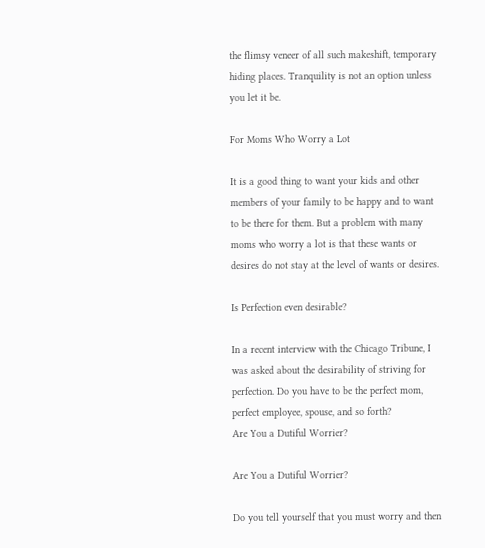the flimsy veneer of all such makeshift, temporary hiding places. Tranquility is not an option unless you let it be.

For Moms Who Worry a Lot

It is a good thing to want your kids and other members of your family to be happy and to want to be there for them. But a problem with many moms who worry a lot is that these wants or desires do not stay at the level of wants or desires.

Is Perfection even desirable?

In a recent interview with the Chicago Tribune, I was asked about the desirability of striving for perfection. Do you have to be the perfect mom, perfect employee, spouse, and so forth?
Are You a Dutiful Worrier?

Are You a Dutiful Worrier?

Do you tell yourself that you must worry and then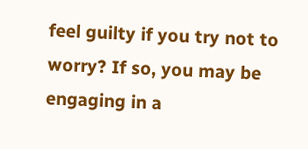feel guilty if you try not to worry? If so, you may be engaging in a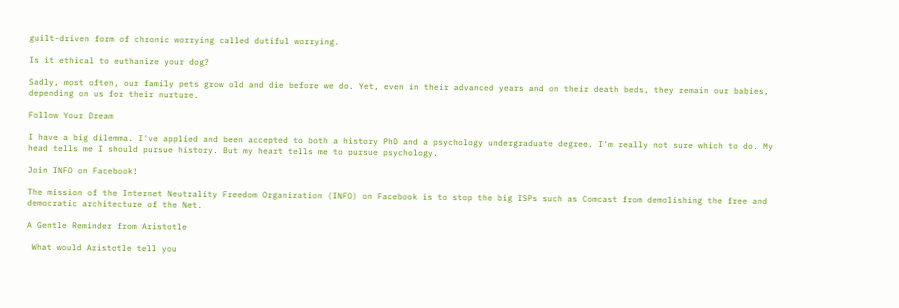guilt-driven form of chronic worrying called dutiful worrying.

Is it ethical to euthanize your dog?

Sadly, most often, our family pets grow old and die before we do. Yet, even in their advanced years and on their death beds, they remain our babies, depending on us for their nurture.

Follow Your Dream

I have a big dilemma. I've applied and been accepted to both a history PhD and a psychology undergraduate degree. I'm really not sure which to do. My head tells me I should pursue history. But my heart tells me to pursue psychology.

Join INFO on Facebook!

The mission of the Internet Neutrality Freedom Organization (INFO) on Facebook is to stop the big ISPs such as Comcast from demolishing the free and democratic architecture of the Net.

A Gentle Reminder from Aristotle

 What would Aristotle tell you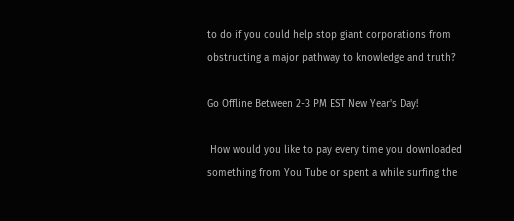to do if you could help stop giant corporations from obstructing a major pathway to knowledge and truth?

Go Offline Between 2-3 PM EST New Year's Day!

 How would you like to pay every time you downloaded something from You Tube or spent a while surfing the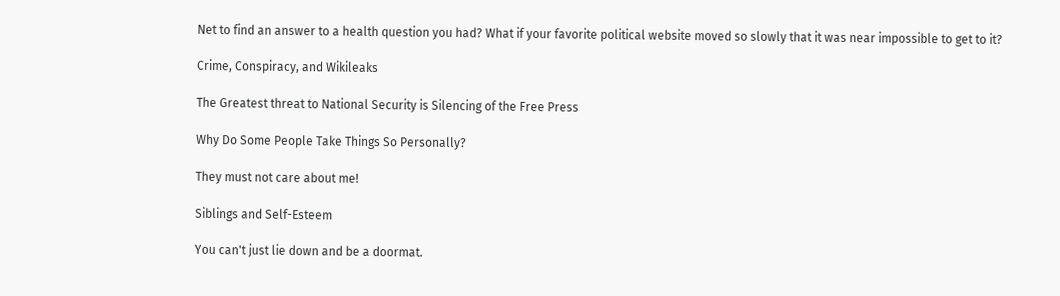Net to find an answer to a health question you had? What if your favorite political website moved so slowly that it was near impossible to get to it?

Crime, Conspiracy, and Wikileaks

The Greatest threat to National Security is Silencing of the Free Press

Why Do Some People Take Things So Personally?

They must not care about me!

Siblings and Self-Esteem

You can't just lie down and be a doormat.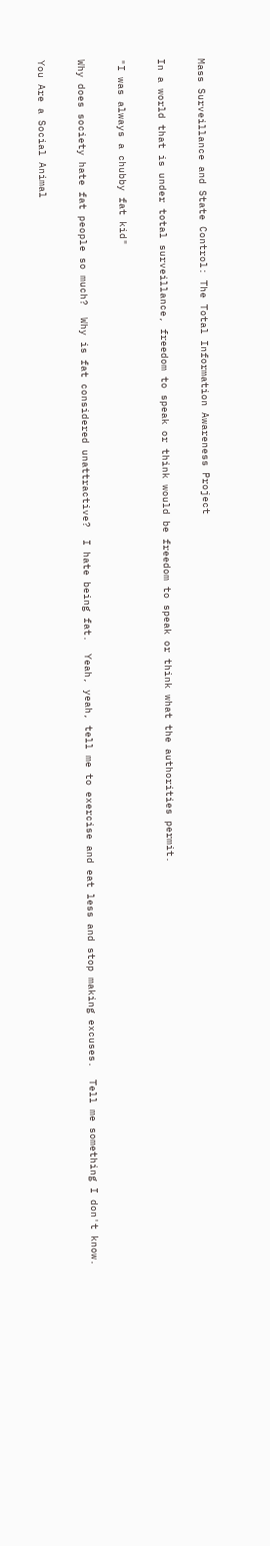Mass Surveillance and State Control: The Total Information Awareness Project

In a world that is under total surveillance, freedom to speak or think would be freedom to speak or think what the authorities permit.

"I was always a chubby fat kid"

Why does society hate fat people so much?  Why is fat considered unattractive?  I hate being fat.  Yeah, yeah, tell me to exercise and eat less and stop making excuses.  Tell me something I don't know.

You Are a Social Animal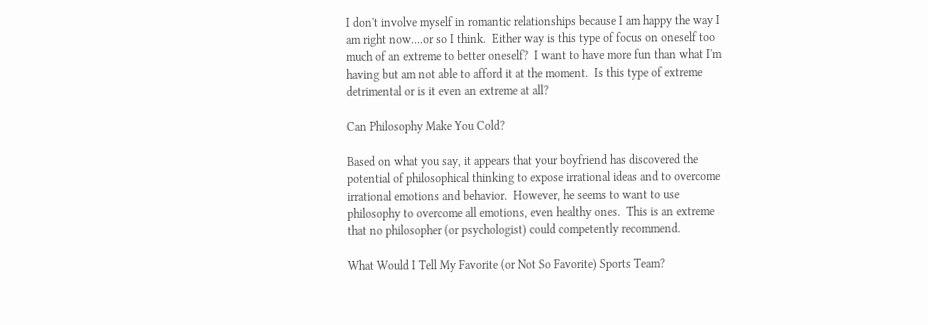I don't involve myself in romantic relationships because I am happy the way I am right now....or so I think.  Either way is this type of focus on oneself too much of an extreme to better oneself?  I want to have more fun than what I'm having but am not able to afford it at the moment.  Is this type of extreme detrimental or is it even an extreme at all?

Can Philosophy Make You Cold?

Based on what you say, it appears that your boyfriend has discovered the potential of philosophical thinking to expose irrational ideas and to overcome irrational emotions and behavior.  However, he seems to want to use philosophy to overcome all emotions, even healthy ones.  This is an extreme that no philosopher (or psychologist) could competently recommend.

What Would I Tell My Favorite (or Not So Favorite) Sports Team?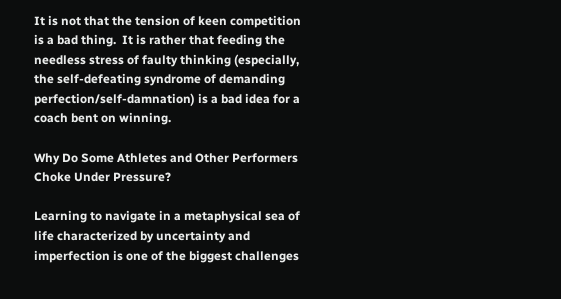It is not that the tension of keen competition is a bad thing.  It is rather that feeding the needless stress of faulty thinking (especially, the self-defeating syndrome of demanding perfection/self-damnation) is a bad idea for a coach bent on winning.

Why Do Some Athletes and Other Performers Choke Under Pressure?

Learning to navigate in a metaphysical sea of life characterized by uncertainty and imperfection is one of the biggest challenges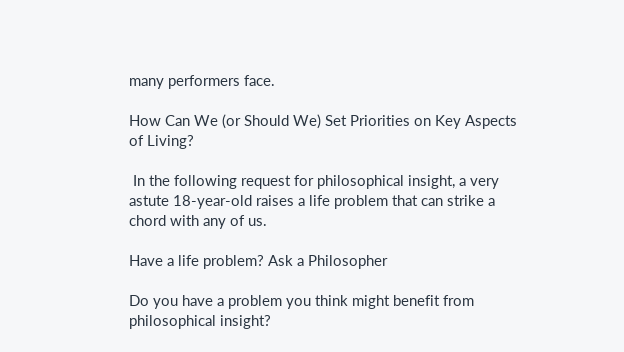many performers face.

How Can We (or Should We) Set Priorities on Key Aspects of Living?

 In the following request for philosophical insight, a very astute 18-year-old raises a life problem that can strike a chord with any of us.

Have a life problem? Ask a Philosopher

Do you have a problem you think might benefit from philosophical insight?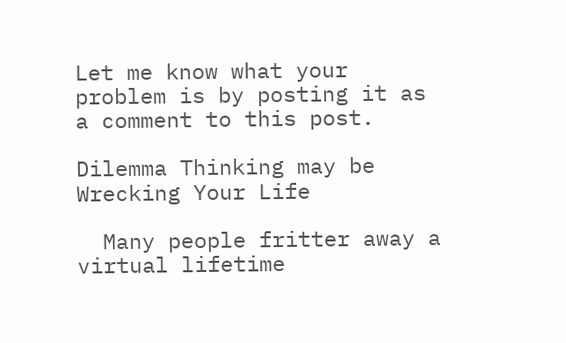Let me know what your problem is by posting it as a comment to this post.

Dilemma Thinking may be Wrecking Your Life

  Many people fritter away a virtual lifetime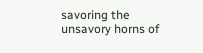savoring the unsavory horns of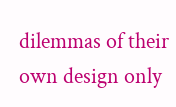dilemmas of their own design only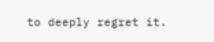to deeply regret it.